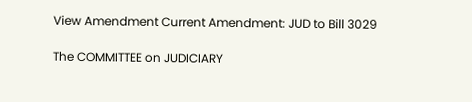View Amendment Current Amendment: JUD to Bill 3029

The COMMITTEE on JUDICIARY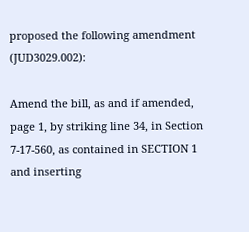proposed the following amendment (JUD3029.002):

Amend the bill, as and if amended, page 1, by striking line 34, in Section 7-17-560, as contained in SECTION 1 and inserting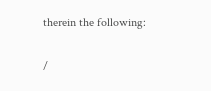therein the following:

/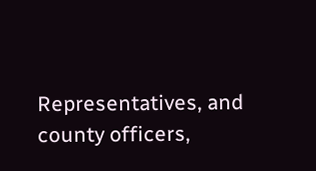Representatives, and county officers,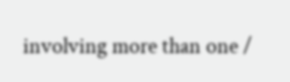involving more than one /